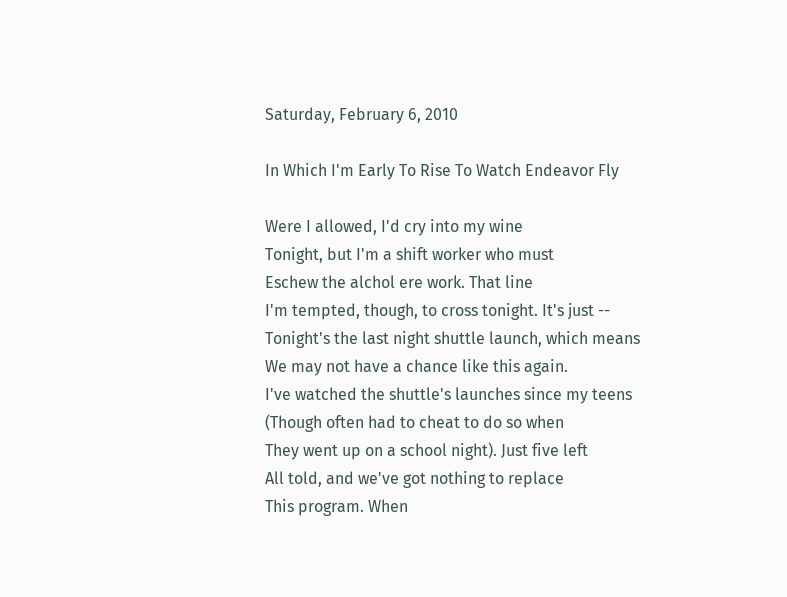Saturday, February 6, 2010

In Which I'm Early To Rise To Watch Endeavor Fly

Were I allowed, I'd cry into my wine
Tonight, but I'm a shift worker who must
Eschew the alchol ere work. That line
I'm tempted, though, to cross tonight. It's just --
Tonight's the last night shuttle launch, which means
We may not have a chance like this again.
I've watched the shuttle's launches since my teens
(Though often had to cheat to do so when
They went up on a school night). Just five left
All told, and we've got nothing to replace
This program. When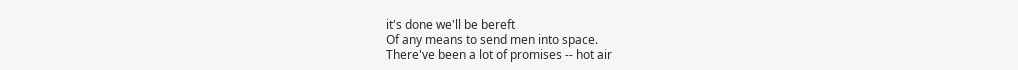it's done we'll be bereft
Of any means to send men into space.
There've been a lot of promises -- hot air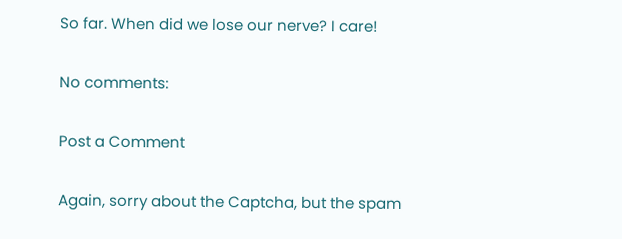So far. When did we lose our nerve? I care!

No comments:

Post a Comment

Again, sorry about the Captcha, but the spam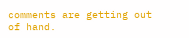comments are getting out of hand.